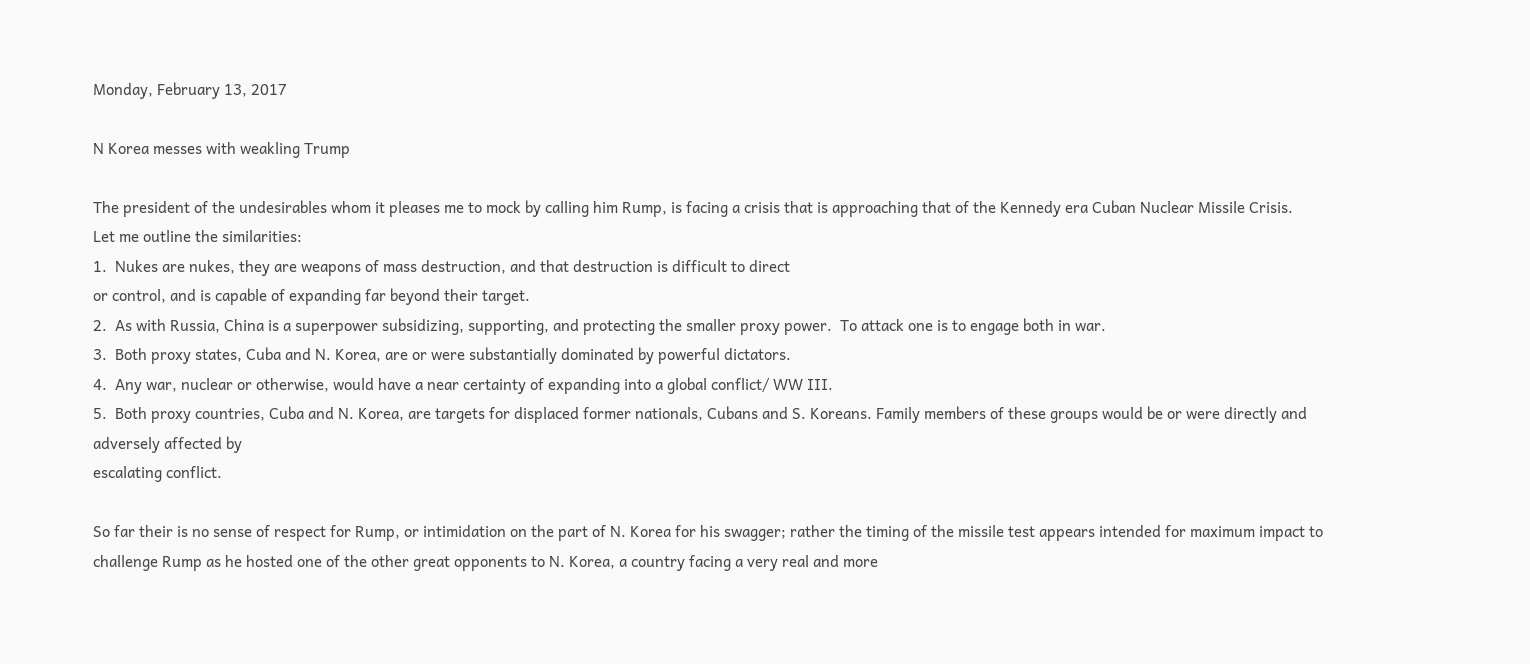Monday, February 13, 2017

N Korea messes with weakling Trump

The president of the undesirables whom it pleases me to mock by calling him Rump, is facing a crisis that is approaching that of the Kennedy era Cuban Nuclear Missile Crisis.
Let me outline the similarities:
1.  Nukes are nukes, they are weapons of mass destruction, and that destruction is difficult to direct
or control, and is capable of expanding far beyond their target.
2.  As with Russia, China is a superpower subsidizing, supporting, and protecting the smaller proxy power.  To attack one is to engage both in war.
3.  Both proxy states, Cuba and N. Korea, are or were substantially dominated by powerful dictators.
4.  Any war, nuclear or otherwise, would have a near certainty of expanding into a global conflict/ WW III.
5.  Both proxy countries, Cuba and N. Korea, are targets for displaced former nationals, Cubans and S. Koreans. Family members of these groups would be or were directly and adversely affected by
escalating conflict.

So far their is no sense of respect for Rump, or intimidation on the part of N. Korea for his swagger; rather the timing of the missile test appears intended for maximum impact to challenge Rump as he hosted one of the other great opponents to N. Korea, a country facing a very real and more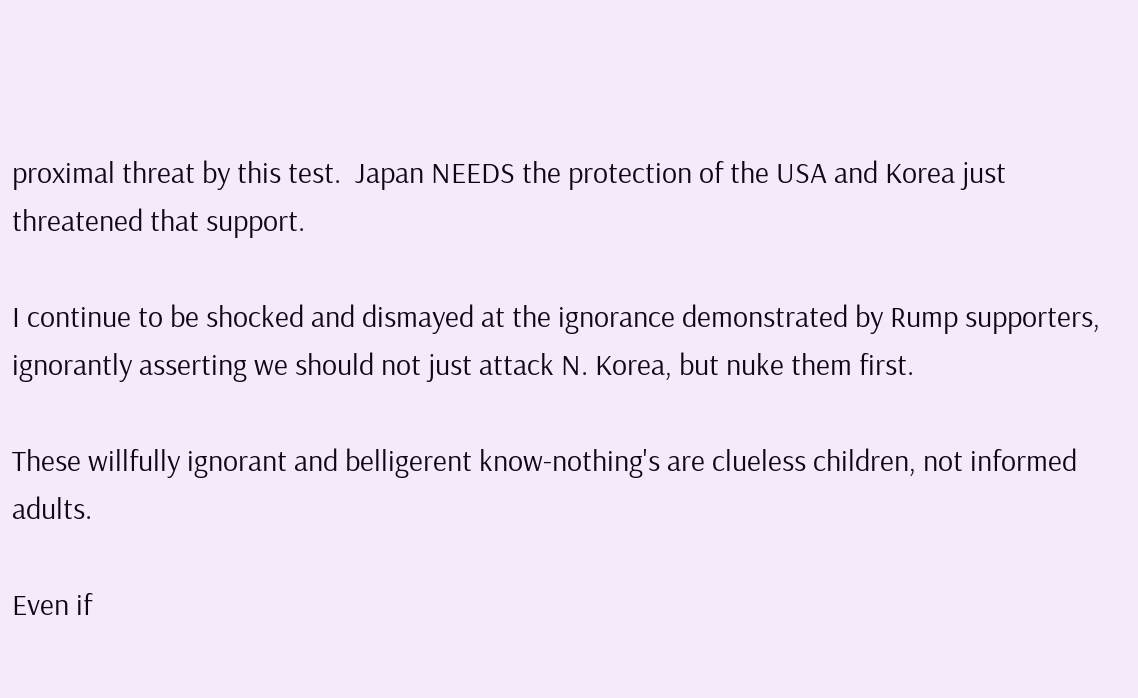proximal threat by this test.  Japan NEEDS the protection of the USA and Korea just threatened that support.

I continue to be shocked and dismayed at the ignorance demonstrated by Rump supporters, ignorantly asserting we should not just attack N. Korea, but nuke them first.

These willfully ignorant and belligerent know-nothing's are clueless children, not informed adults.

Even if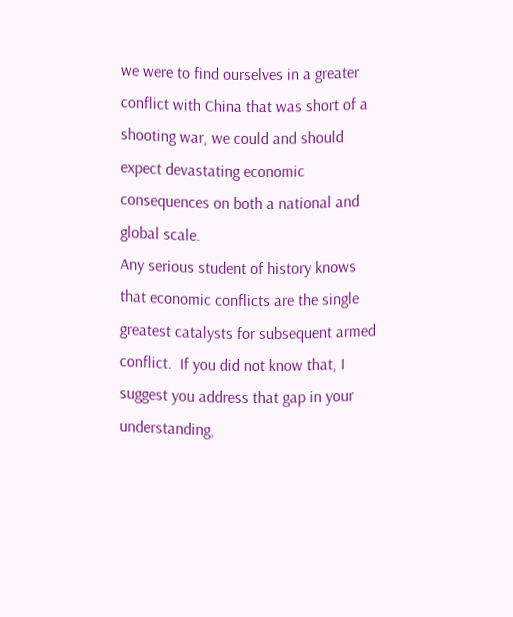we were to find ourselves in a greater conflict with China that was short of a shooting war, we could and should expect devastating economic consequences on both a national and global scale.
Any serious student of history knows that economic conflicts are the single greatest catalysts for subsequent armed conflict.  If you did not know that, I suggest you address that gap in your understanding,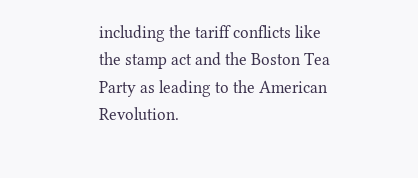including the tariff conflicts like the stamp act and the Boston Tea Party as leading to the American Revolution.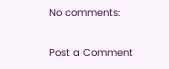No comments:

Post a Comment